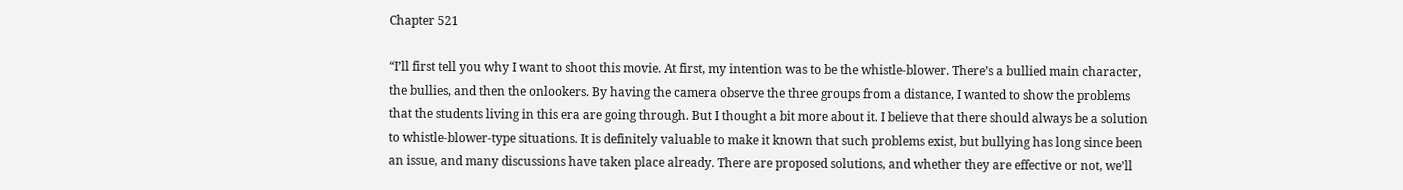Chapter 521

“I’ll first tell you why I want to shoot this movie. At first, my intention was to be the whistle-blower. There’s a bullied main character, the bullies, and then the onlookers. By having the camera observe the three groups from a distance, I wanted to show the problems that the students living in this era are going through. But I thought a bit more about it. I believe that there should always be a solution to whistle-blower-type situations. It is definitely valuable to make it known that such problems exist, but bullying has long since been an issue, and many discussions have taken place already. There are proposed solutions, and whether they are effective or not, we’ll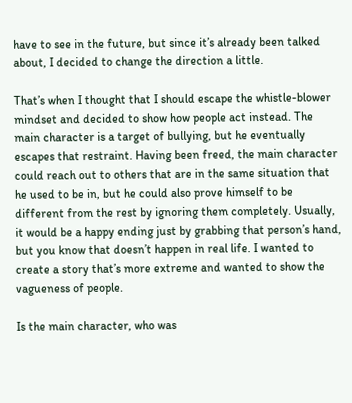have to see in the future, but since it’s already been talked about, I decided to change the direction a little.

That’s when I thought that I should escape the whistle-blower mindset and decided to show how people act instead. The main character is a target of bullying, but he eventually escapes that restraint. Having been freed, the main character could reach out to others that are in the same situation that he used to be in, but he could also prove himself to be different from the rest by ignoring them completely. Usually, it would be a happy ending just by grabbing that person’s hand, but you know that doesn’t happen in real life. I wanted to create a story that’s more extreme and wanted to show the vagueness of people.

Is the main character, who was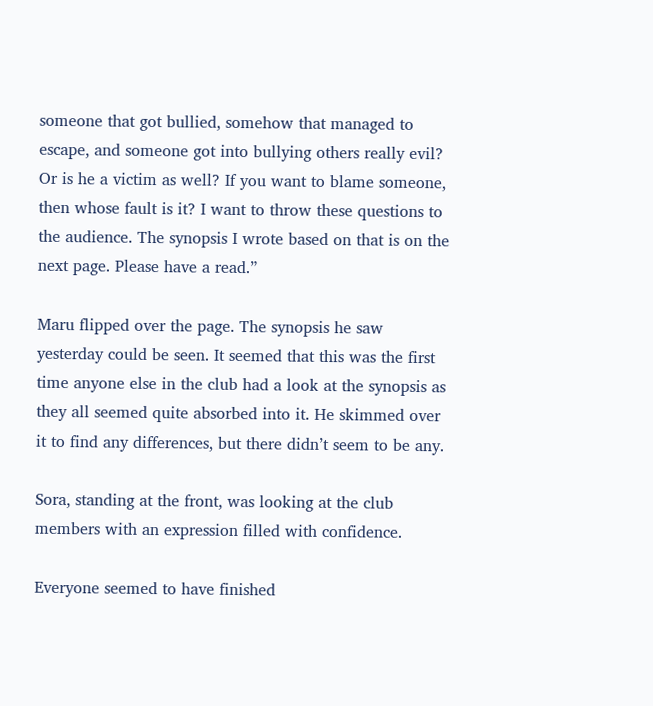someone that got bullied, somehow that managed to escape, and someone got into bullying others really evil? Or is he a victim as well? If you want to blame someone, then whose fault is it? I want to throw these questions to the audience. The synopsis I wrote based on that is on the next page. Please have a read.”

Maru flipped over the page. The synopsis he saw yesterday could be seen. It seemed that this was the first time anyone else in the club had a look at the synopsis as they all seemed quite absorbed into it. He skimmed over it to find any differences, but there didn’t seem to be any.

Sora, standing at the front, was looking at the club members with an expression filled with confidence.

Everyone seemed to have finished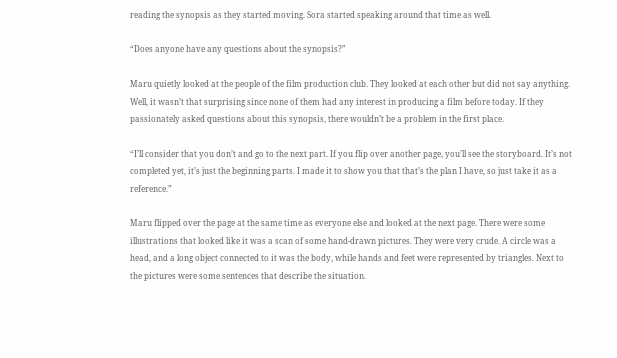reading the synopsis as they started moving. Sora started speaking around that time as well.

“Does anyone have any questions about the synopsis?”

Maru quietly looked at the people of the film production club. They looked at each other but did not say anything. Well, it wasn’t that surprising since none of them had any interest in producing a film before today. If they passionately asked questions about this synopsis, there wouldn’t be a problem in the first place.

“I’ll consider that you don’t and go to the next part. If you flip over another page, you’ll see the storyboard. It’s not completed yet, it’s just the beginning parts. I made it to show you that that’s the plan I have, so just take it as a reference.”

Maru flipped over the page at the same time as everyone else and looked at the next page. There were some illustrations that looked like it was a scan of some hand-drawn pictures. They were very crude. A circle was a head, and a long object connected to it was the body, while hands and feet were represented by triangles. Next to the pictures were some sentences that describe the situation.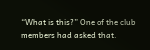“What is this?” One of the club members had asked that.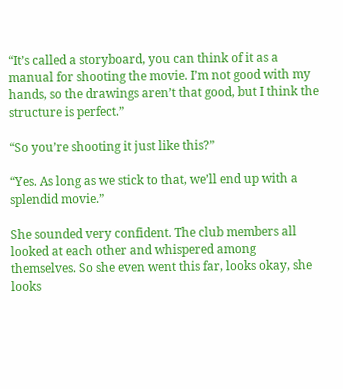“It’s called a storyboard, you can think of it as a manual for shooting the movie. I’m not good with my hands, so the drawings aren’t that good, but I think the structure is perfect.”

“So you’re shooting it just like this?”

“Yes. As long as we stick to that, we’ll end up with a splendid movie.”

She sounded very confident. The club members all looked at each other and whispered among themselves. So she even went this far, looks okay, she looks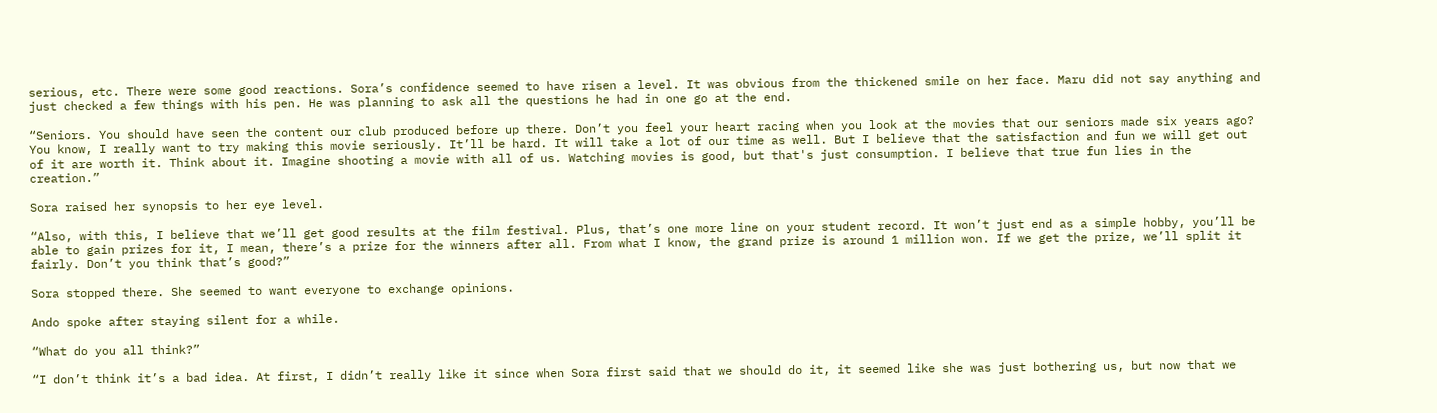serious, etc. There were some good reactions. Sora’s confidence seemed to have risen a level. It was obvious from the thickened smile on her face. Maru did not say anything and just checked a few things with his pen. He was planning to ask all the questions he had in one go at the end.

“Seniors. You should have seen the content our club produced before up there. Don’t you feel your heart racing when you look at the movies that our seniors made six years ago? You know, I really want to try making this movie seriously. It’ll be hard. It will take a lot of our time as well. But I believe that the satisfaction and fun we will get out of it are worth it. Think about it. Imagine shooting a movie with all of us. Watching movies is good, but that's just consumption. I believe that true fun lies in the creation.”

Sora raised her synopsis to her eye level.

“Also, with this, I believe that we’ll get good results at the film festival. Plus, that’s one more line on your student record. It won’t just end as a simple hobby, you’ll be able to gain prizes for it, I mean, there’s a prize for the winners after all. From what I know, the grand prize is around 1 million won. If we get the prize, we’ll split it fairly. Don’t you think that’s good?”

Sora stopped there. She seemed to want everyone to exchange opinions.

Ando spoke after staying silent for a while.

“What do you all think?”

“I don’t think it’s a bad idea. At first, I didn’t really like it since when Sora first said that we should do it, it seemed like she was just bothering us, but now that we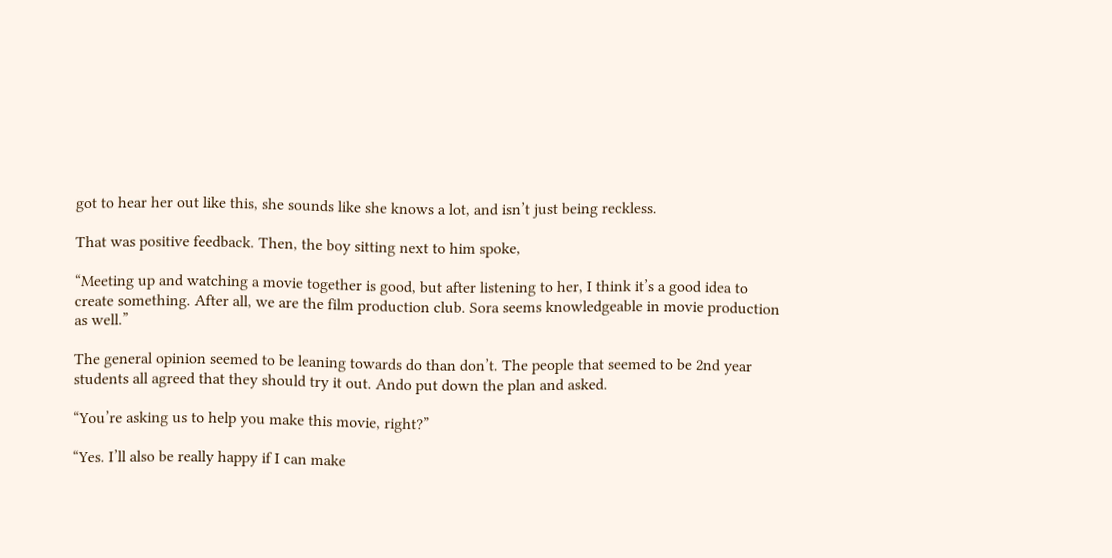got to hear her out like this, she sounds like she knows a lot, and isn’t just being reckless.

That was positive feedback. Then, the boy sitting next to him spoke,

“Meeting up and watching a movie together is good, but after listening to her, I think it’s a good idea to create something. After all, we are the film production club. Sora seems knowledgeable in movie production as well.”

The general opinion seemed to be leaning towards do than don’t. The people that seemed to be 2nd year students all agreed that they should try it out. Ando put down the plan and asked.

“You’re asking us to help you make this movie, right?”

“Yes. I’ll also be really happy if I can make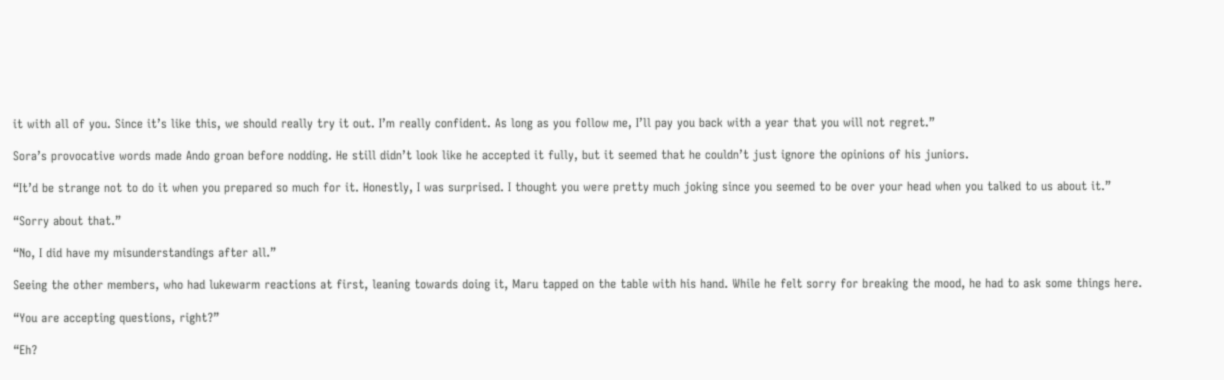it with all of you. Since it’s like this, we should really try it out. I’m really confident. As long as you follow me, I’ll pay you back with a year that you will not regret.”

Sora’s provocative words made Ando groan before nodding. He still didn’t look like he accepted it fully, but it seemed that he couldn’t just ignore the opinions of his juniors.

“It’d be strange not to do it when you prepared so much for it. Honestly, I was surprised. I thought you were pretty much joking since you seemed to be over your head when you talked to us about it.”

“Sorry about that.”

“No, I did have my misunderstandings after all.”

Seeing the other members, who had lukewarm reactions at first, leaning towards doing it, Maru tapped on the table with his hand. While he felt sorry for breaking the mood, he had to ask some things here.

“You are accepting questions, right?”

“Eh?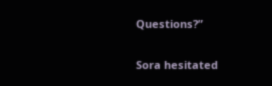Questions?”

Sora hesitated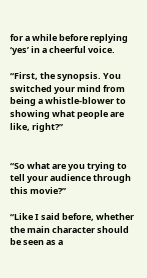for a while before replying ‘yes’ in a cheerful voice.

“First, the synopsis. You switched your mind from being a whistle-blower to showing what people are like, right?”


“So what are you trying to tell your audience through this movie?”

“Like I said before, whether the main character should be seen as a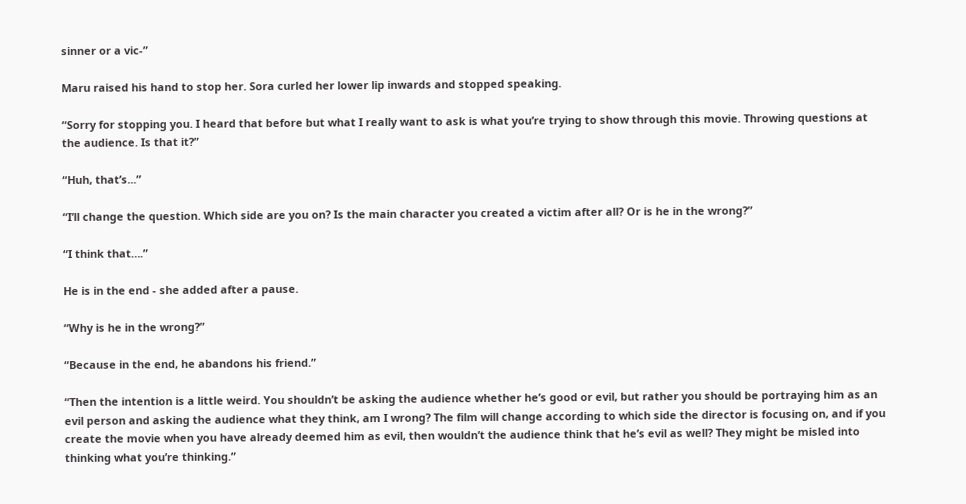sinner or a vic-”

Maru raised his hand to stop her. Sora curled her lower lip inwards and stopped speaking.

“Sorry for stopping you. I heard that before but what I really want to ask is what you’re trying to show through this movie. Throwing questions at the audience. Is that it?”

“Huh, that’s...”

“I’ll change the question. Which side are you on? Is the main character you created a victim after all? Or is he in the wrong?”

“I think that….”

He is in the end - she added after a pause.

“Why is he in the wrong?”

“Because in the end, he abandons his friend.”

“Then the intention is a little weird. You shouldn’t be asking the audience whether he’s good or evil, but rather you should be portraying him as an evil person and asking the audience what they think, am I wrong? The film will change according to which side the director is focusing on, and if you create the movie when you have already deemed him as evil, then wouldn’t the audience think that he’s evil as well? They might be misled into thinking what you’re thinking.”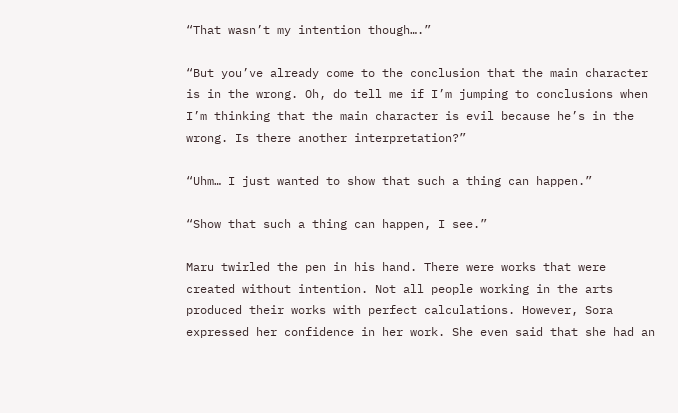“That wasn’t my intention though….”

“But you’ve already come to the conclusion that the main character is in the wrong. Oh, do tell me if I’m jumping to conclusions when I’m thinking that the main character is evil because he’s in the wrong. Is there another interpretation?”

“Uhm… I just wanted to show that such a thing can happen.”

“Show that such a thing can happen, I see.”

Maru twirled the pen in his hand. There were works that were created without intention. Not all people working in the arts produced their works with perfect calculations. However, Sora expressed her confidence in her work. She even said that she had an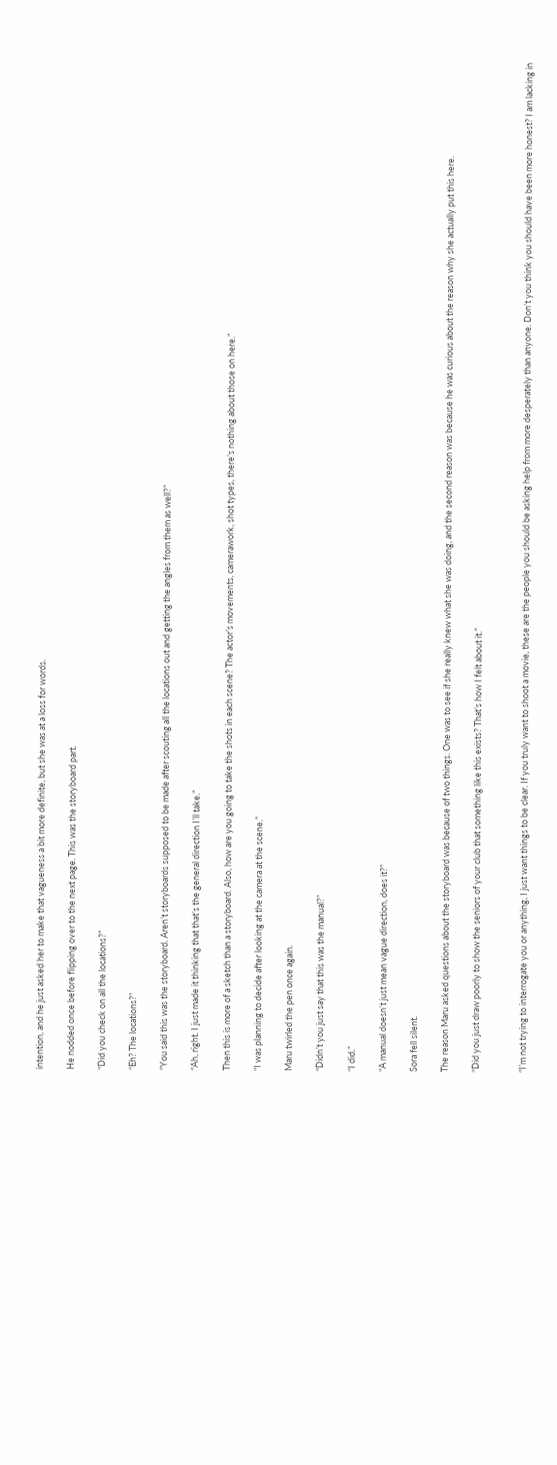intention, and he just asked her to make that vagueness a bit more definite, but she was at a loss for words.

He nodded once before flipping over to the next page. This was the storyboard part.

“Did you check on all the locations?”

“Eh? The locations?”

“You said this was the storyboard. Aren’t storyboards supposed to be made after scouting all the locations out and getting the angles from them as well?”

“Ah, right. I just made it thinking that that’s the general direction I’ll take.”

Then this is more of a sketch than a storyboard. Also, how are you going to take the shots in each scene? The actor’s movements, camerawork, shot types, there’s nothing about those on here.”

“I was planning to decide after looking at the camera at the scene.”

Maru twirled the pen once again.

“Didn’t you just say that this was the manual?”

“I did.”

“A manual doesn’t just mean vague direction, does it?”

Sora fell silent.

The reason Maru asked questions about the storyboard was because of two things. One was to see if she really knew what she was doing, and the second reason was because he was curious about the reason why she actually put this here.

“Did you just draw poorly to show the seniors of your club that something like this exists? That’s how I felt about it.”


“I’m not trying to interrogate you or anything, I just want things to be clear. If you truly want to shoot a movie, these are the people you should be asking help from more desperately than anyone. Don’t you think you should have been more honest? I am lacking in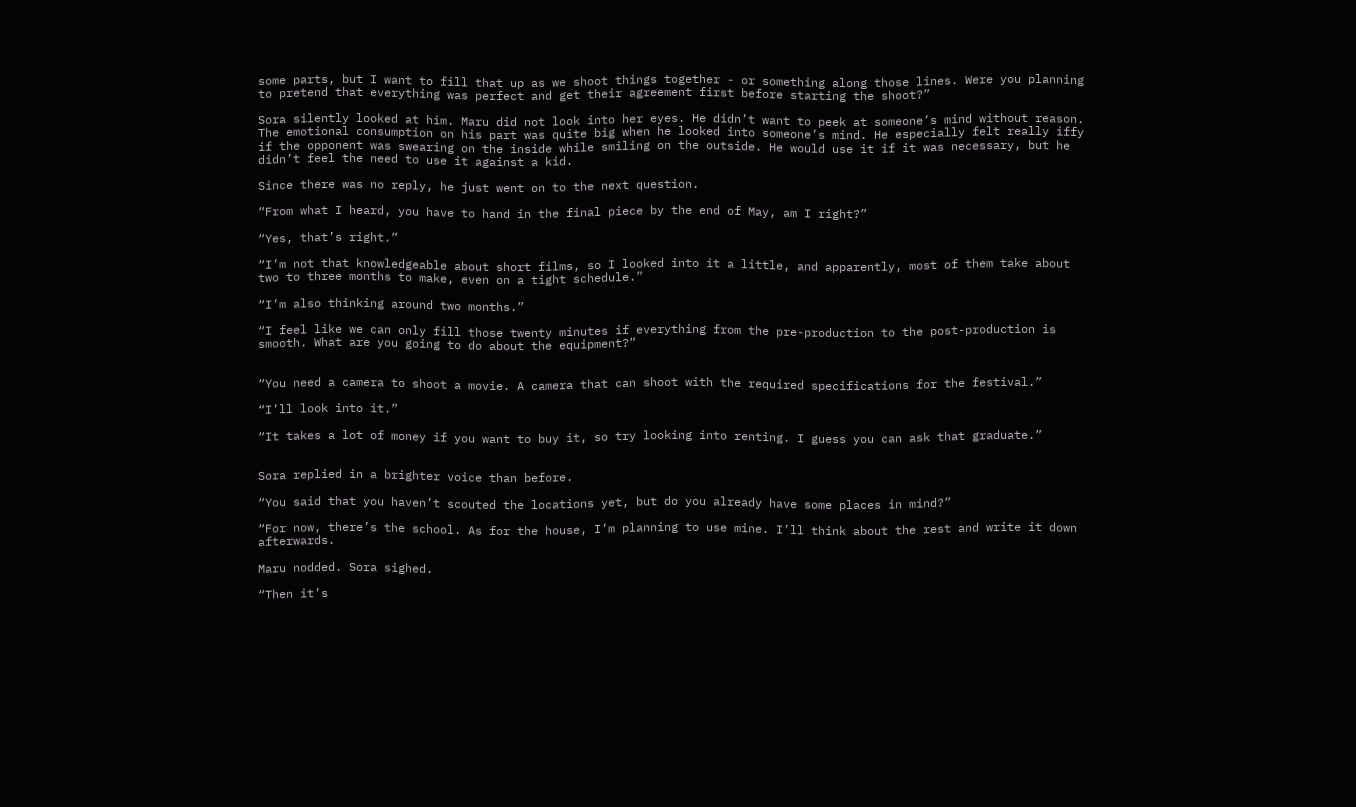some parts, but I want to fill that up as we shoot things together - or something along those lines. Were you planning to pretend that everything was perfect and get their agreement first before starting the shoot?”

Sora silently looked at him. Maru did not look into her eyes. He didn’t want to peek at someone’s mind without reason. The emotional consumption on his part was quite big when he looked into someone’s mind. He especially felt really iffy if the opponent was swearing on the inside while smiling on the outside. He would use it if it was necessary, but he didn’t feel the need to use it against a kid.

Since there was no reply, he just went on to the next question.

“From what I heard, you have to hand in the final piece by the end of May, am I right?”

“Yes, that’s right.”

“I’m not that knowledgeable about short films, so I looked into it a little, and apparently, most of them take about two to three months to make, even on a tight schedule.”

“I’m also thinking around two months.”

“I feel like we can only fill those twenty minutes if everything from the pre-production to the post-production is smooth. What are you going to do about the equipment?”


“You need a camera to shoot a movie. A camera that can shoot with the required specifications for the festival.”

“I’ll look into it.”

“It takes a lot of money if you want to buy it, so try looking into renting. I guess you can ask that graduate.”


Sora replied in a brighter voice than before.

“You said that you haven’t scouted the locations yet, but do you already have some places in mind?”

“For now, there’s the school. As for the house, I’m planning to use mine. I’ll think about the rest and write it down afterwards.

Maru nodded. Sora sighed.

“Then it’s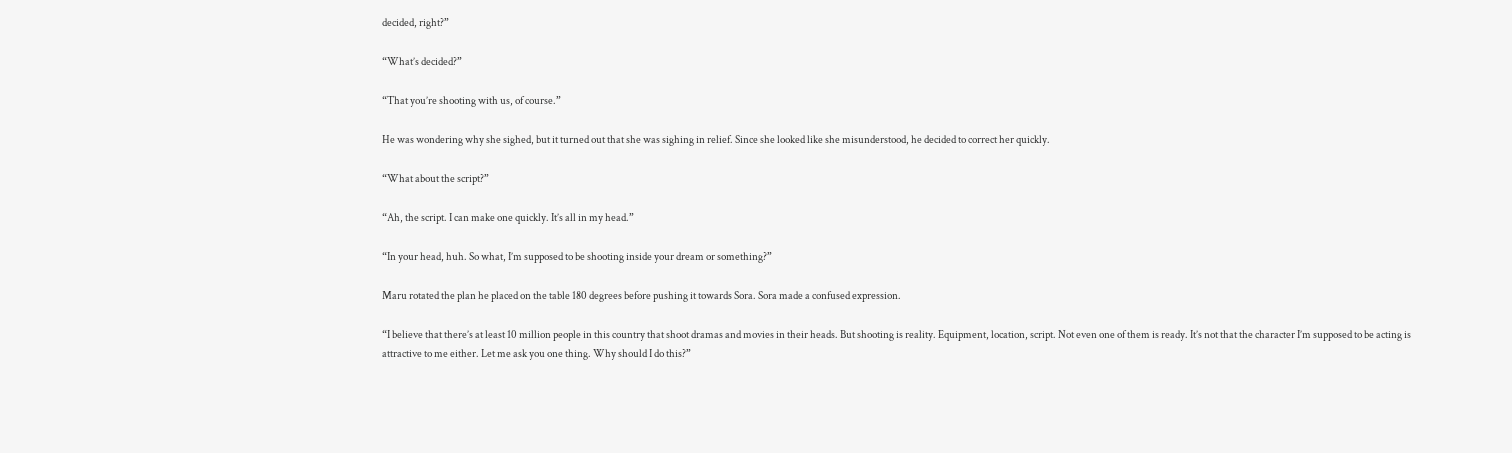decided, right?”

“What’s decided?”

“That you’re shooting with us, of course.”

He was wondering why she sighed, but it turned out that she was sighing in relief. Since she looked like she misunderstood, he decided to correct her quickly.

“What about the script?”

“Ah, the script. I can make one quickly. It’s all in my head.”

“In your head, huh. So what, I’m supposed to be shooting inside your dream or something?”

Maru rotated the plan he placed on the table 180 degrees before pushing it towards Sora. Sora made a confused expression.

“I believe that there’s at least 10 million people in this country that shoot dramas and movies in their heads. But shooting is reality. Equipment, location, script. Not even one of them is ready. It’s not that the character I’m supposed to be acting is attractive to me either. Let me ask you one thing. Why should I do this?”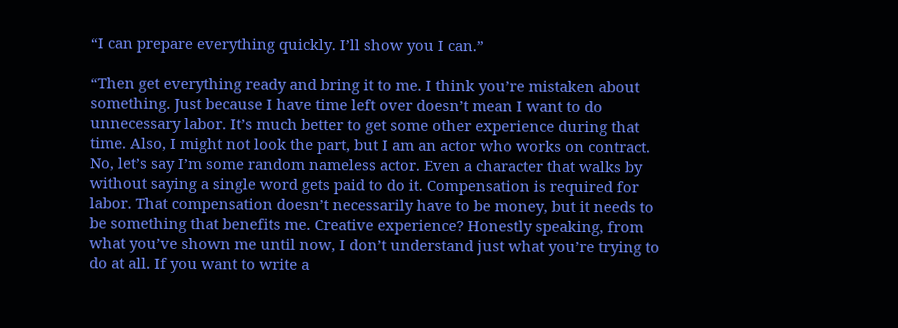“I can prepare everything quickly. I’ll show you I can.”

“Then get everything ready and bring it to me. I think you’re mistaken about something. Just because I have time left over doesn’t mean I want to do unnecessary labor. It’s much better to get some other experience during that time. Also, I might not look the part, but I am an actor who works on contract. No, let’s say I’m some random nameless actor. Even a character that walks by without saying a single word gets paid to do it. Compensation is required for labor. That compensation doesn’t necessarily have to be money, but it needs to be something that benefits me. Creative experience? Honestly speaking, from what you’ve shown me until now, I don’t understand just what you’re trying to do at all. If you want to write a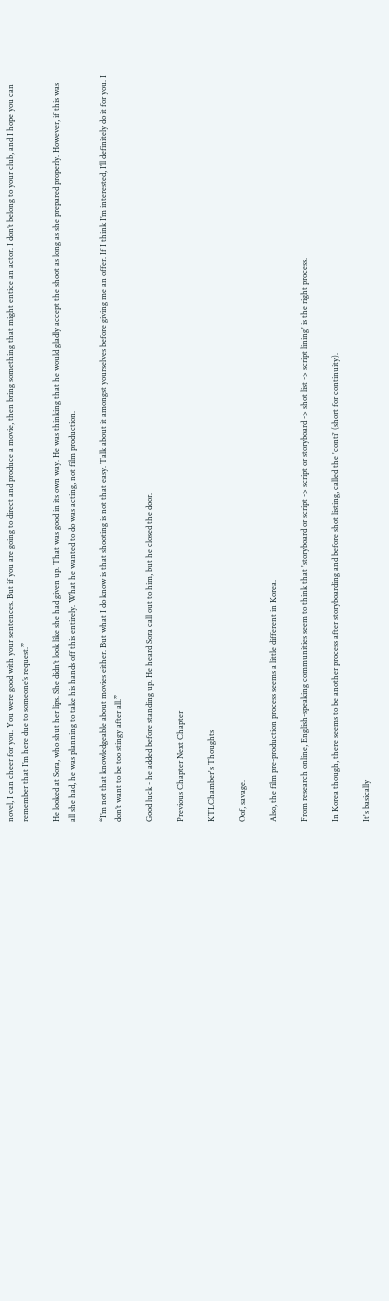novel, I can cheer for you. You were good with your sentences. But if you are going to direct and produce a movie, then bring something that might entice an actor. I don’t belong to your club, and I hope you can remember that I’m here due to someone’s request.”

He looked at Sora, who shut her lips. She didn’t look like she had given up. That was good in its own way. He was thinking that he would gladly accept the shoot as long as she prepared properly. However, if this was all she had, he was planning to take his hands off this entirely. What he wanted to do was acting, not film production.

“I’m not that knowledgeable about movies either. But what I do know is that shooting is not that easy. Talk about it amongst yourselves before giving me an offer. If I think I’m interested, I’ll definitely do it for you. I don’t want to be too stingy after all.”

Good luck - he added before standing up. He heard Sora call out to him, but he closed the door.

Previous Chapter Next Chapter

KTLChamber's Thoughts

Oof, savage.

Also, the film pre-production process seems a little different in Korea.

From research online, English-speaking communities seem to think that 'storyboard or script -> script or storyboard -> shot list -> script lining' is the right process.

In Korea though, there seems to be another process after storyboarding and before shot listing, called the 'conti' (short for continuity).

It's basically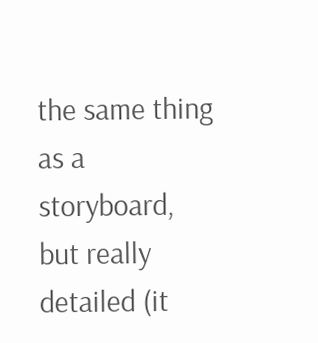the same thing as a storyboard, but really detailed (it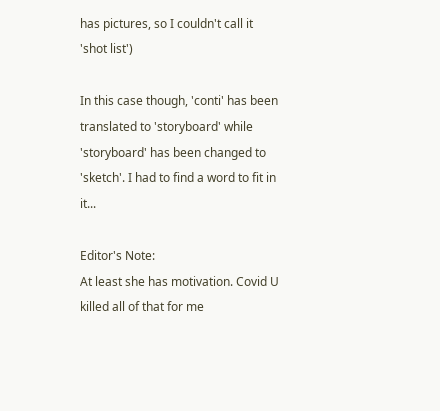has pictures, so I couldn't call it 'shot list')

In this case though, 'conti' has been translated to 'storyboard' while 'storyboard' has been changed to 'sketch'. I had to find a word to fit in it...

Editor's Note:
At least she has motivation. Covid U killed all of that for me